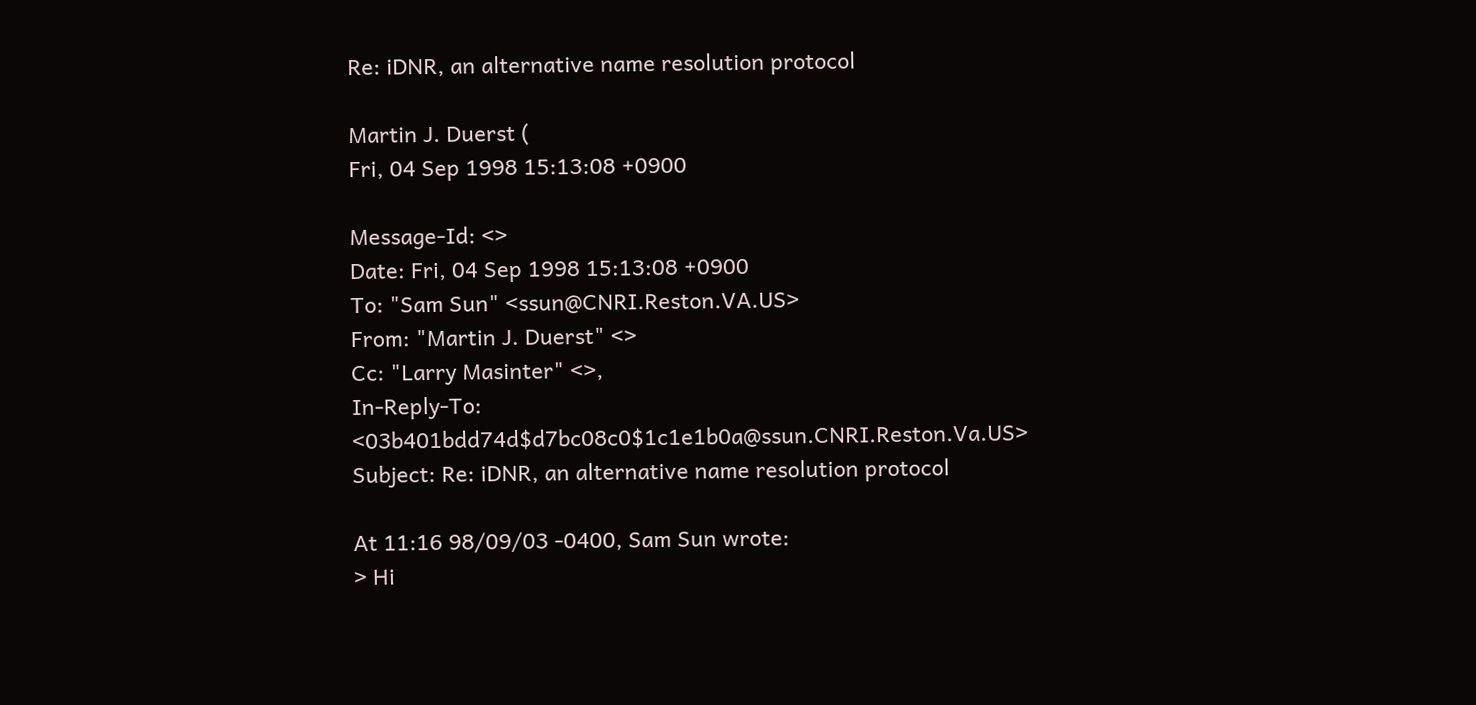Re: iDNR, an alternative name resolution protocol

Martin J. Duerst (
Fri, 04 Sep 1998 15:13:08 +0900

Message-Id: <>
Date: Fri, 04 Sep 1998 15:13:08 +0900
To: "Sam Sun" <ssun@CNRI.Reston.VA.US>
From: "Martin J. Duerst" <>
Cc: "Larry Masinter" <>,
In-Reply-To: <03b401bdd74d$d7bc08c0$1c1e1b0a@ssun.CNRI.Reston.Va.US>
Subject: Re: iDNR, an alternative name resolution protocol

At 11:16 98/09/03 -0400, Sam Sun wrote:
> Hi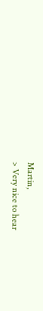Martin,
> Very nice to hear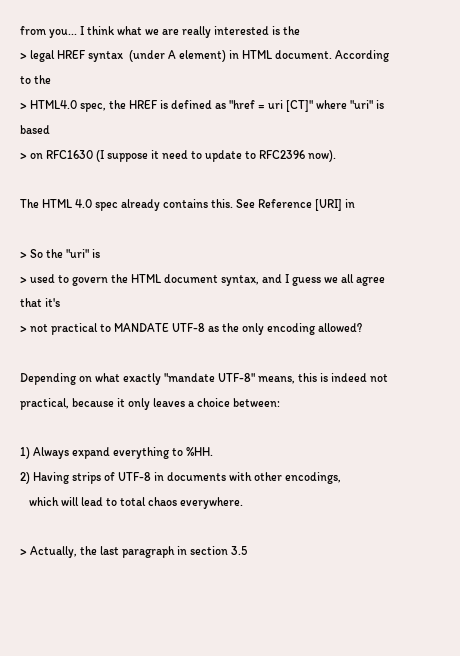from you... I think what we are really interested is the
> legal HREF syntax  (under A element) in HTML document. According to the
> HTML4.0 spec, the HREF is defined as "href = uri [CT]" where "uri" is based
> on RFC1630 (I suppose it need to update to RFC2396 now).

The HTML 4.0 spec already contains this. See Reference [URI] in

> So the "uri" is
> used to govern the HTML document syntax, and I guess we all agree that it's
> not practical to MANDATE UTF-8 as the only encoding allowed?

Depending on what exactly "mandate UTF-8" means, this is indeed not
practical, because it only leaves a choice between:

1) Always expand everything to %HH.
2) Having strips of UTF-8 in documents with other encodings,
   which will lead to total chaos everywhere.

> Actually, the last paragraph in section 3.5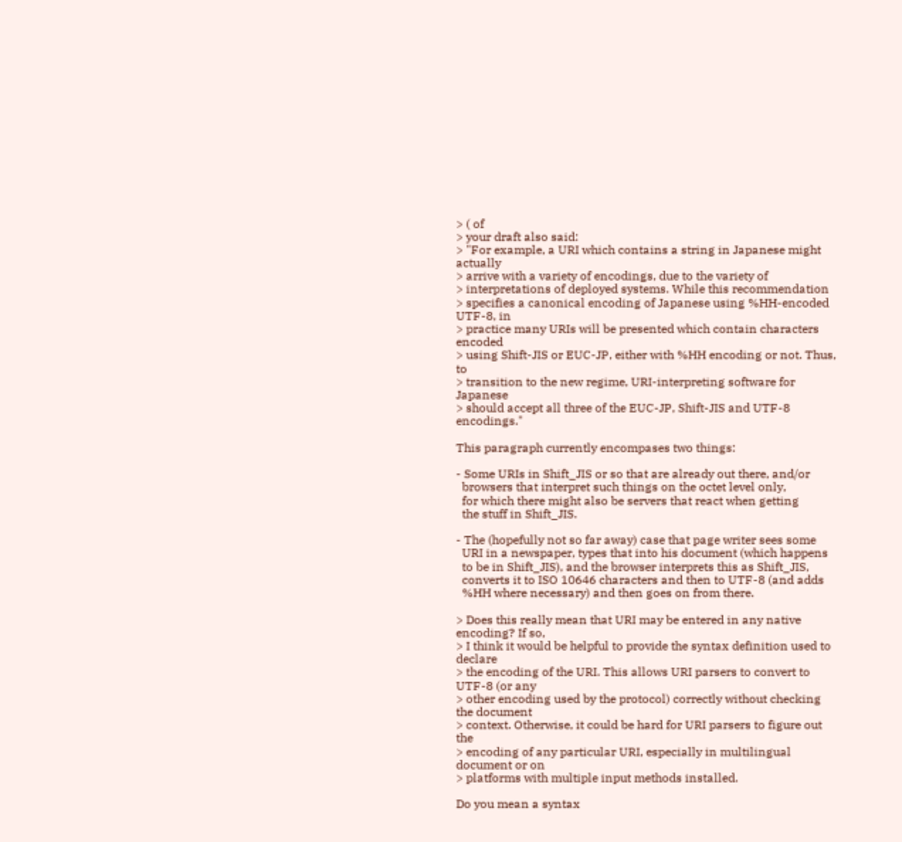> ( of
> your draft also said:
> "For example, a URI which contains a string in Japanese might actually
> arrive with a variety of encodings, due to the variety of
> interpretations of deployed systems. While this recommendation
> specifies a canonical encoding of Japanese using %HH-encoded UTF-8, in
> practice many URIs will be presented which contain characters encoded
> using Shift-JIS or EUC-JP, either with %HH encoding or not. Thus, to
> transition to the new regime, URI-interpreting software for Japanese
> should accept all three of the EUC-JP, Shift-JIS and UTF-8 encodings."

This paragraph currently encompases two things:

- Some URIs in Shift_JIS or so that are already out there, and/or
  browsers that interpret such things on the octet level only,
  for which there might also be servers that react when getting
  the stuff in Shift_JIS.

- The (hopefully not so far away) case that page writer sees some
  URI in a newspaper, types that into his document (which happens
  to be in Shift_JIS), and the browser interprets this as Shift_JIS,
  converts it to ISO 10646 characters and then to UTF-8 (and adds
  %HH where necessary) and then goes on from there.

> Does this really mean that URI may be entered in any native encoding? If so,
> I think it would be helpful to provide the syntax definition used to declare
> the encoding of the URI. This allows URI parsers to convert to UTF-8 (or any
> other encoding used by the protocol) correctly without checking the document
> context. Otherwise, it could be hard for URI parsers to figure out the
> encoding of any particular URI, especially in multilingual document or on
> platforms with multiple input methods installed.

Do you mean a syntax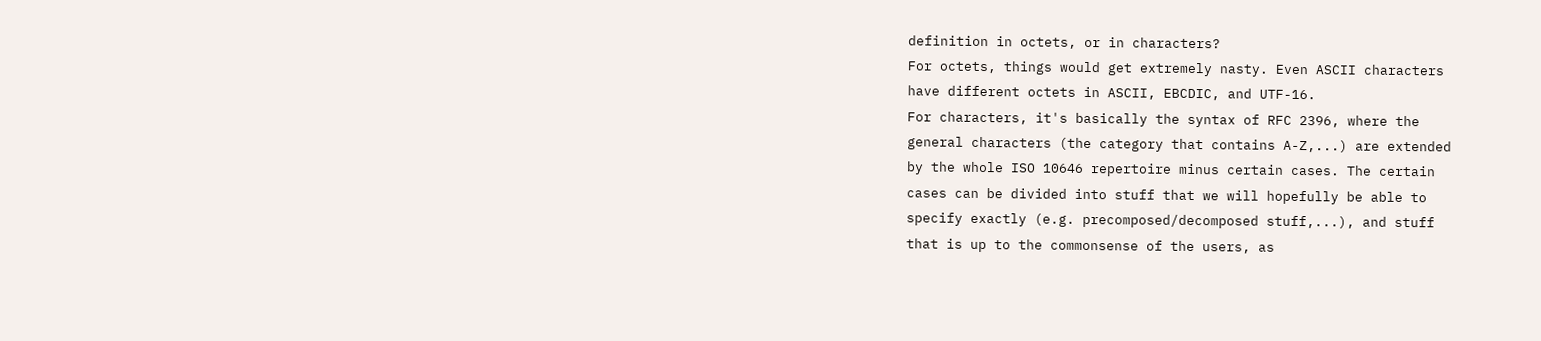definition in octets, or in characters?
For octets, things would get extremely nasty. Even ASCII characters
have different octets in ASCII, EBCDIC, and UTF-16.
For characters, it's basically the syntax of RFC 2396, where the
general characters (the category that contains A-Z,...) are extended
by the whole ISO 10646 repertoire minus certain cases. The certain
cases can be divided into stuff that we will hopefully be able to
specify exactly (e.g. precomposed/decomposed stuff,...), and stuff
that is up to the commonsense of the users, as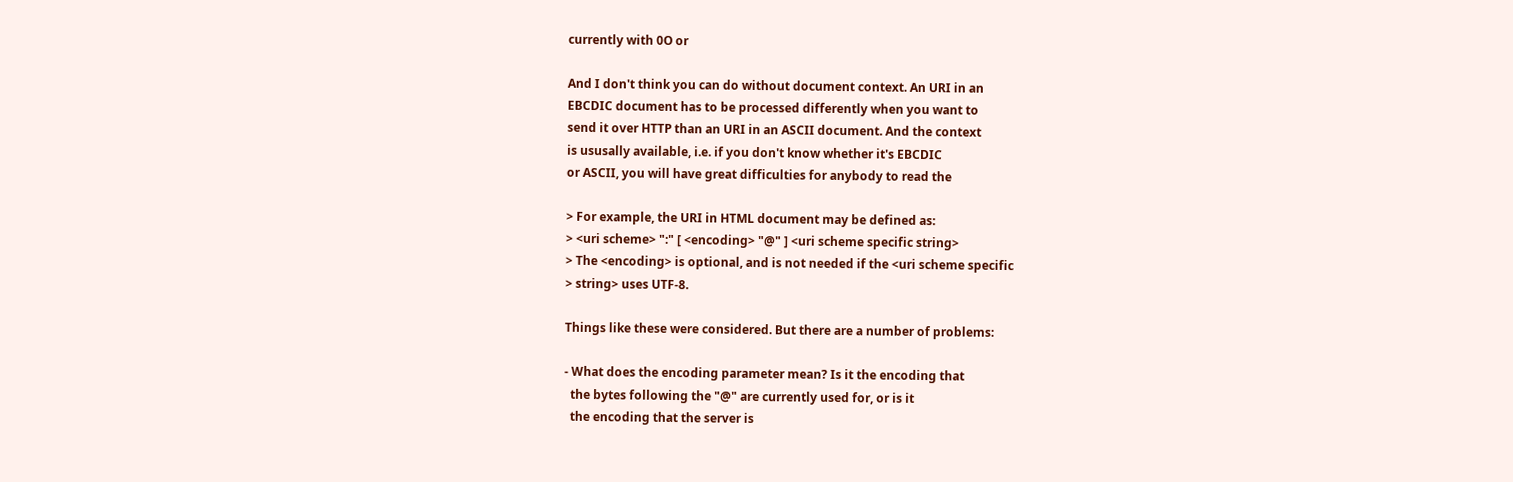currently with 0O or

And I don't think you can do without document context. An URI in an
EBCDIC document has to be processed differently when you want to
send it over HTTP than an URI in an ASCII document. And the context
is ususally available, i.e. if you don't know whether it's EBCDIC
or ASCII, you will have great difficulties for anybody to read the

> For example, the URI in HTML document may be defined as:
> <uri scheme> ":" [ <encoding> "@" ] <uri scheme specific string>
> The <encoding> is optional, and is not needed if the <uri scheme specific
> string> uses UTF-8.

Things like these were considered. But there are a number of problems:

- What does the encoding parameter mean? Is it the encoding that
  the bytes following the "@" are currently used for, or is it
  the encoding that the server is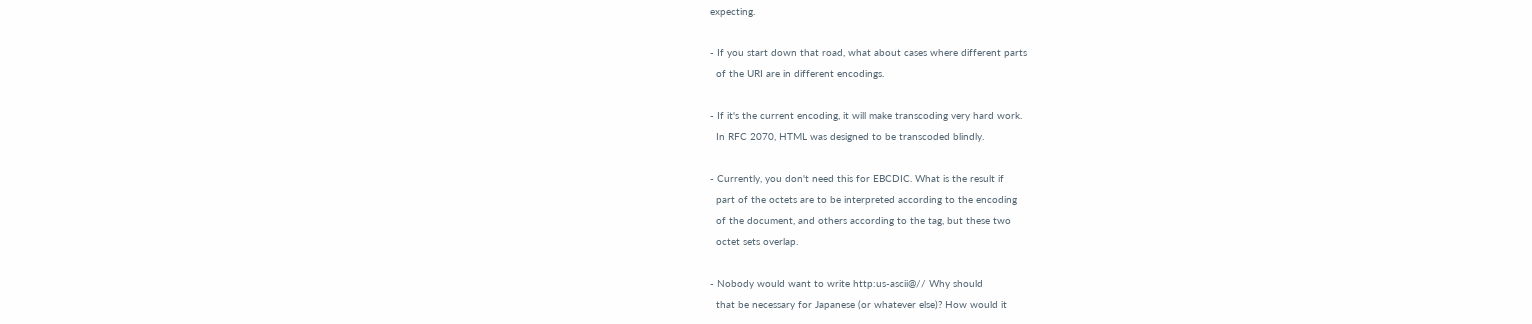expecting.

- If you start down that road, what about cases where different parts
  of the URI are in different encodings.

- If it's the current encoding, it will make transcoding very hard work.
  In RFC 2070, HTML was designed to be transcoded blindly.

- Currently, you don't need this for EBCDIC. What is the result if
  part of the octets are to be interpreted according to the encoding
  of the document, and others according to the tag, but these two
  octet sets overlap.

- Nobody would want to write http:us-ascii@// Why should
  that be necessary for Japanese (or whatever else)? How would it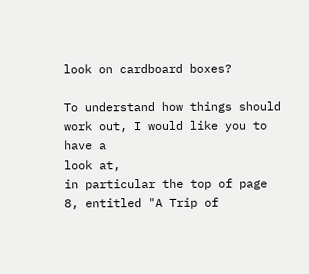look on cardboard boxes?

To understand how things should work out, I would like you to have a
look at,
in particular the top of page 8, entitled "A Trip of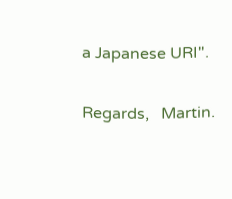a Japanese URI".

Regards,   Martin.